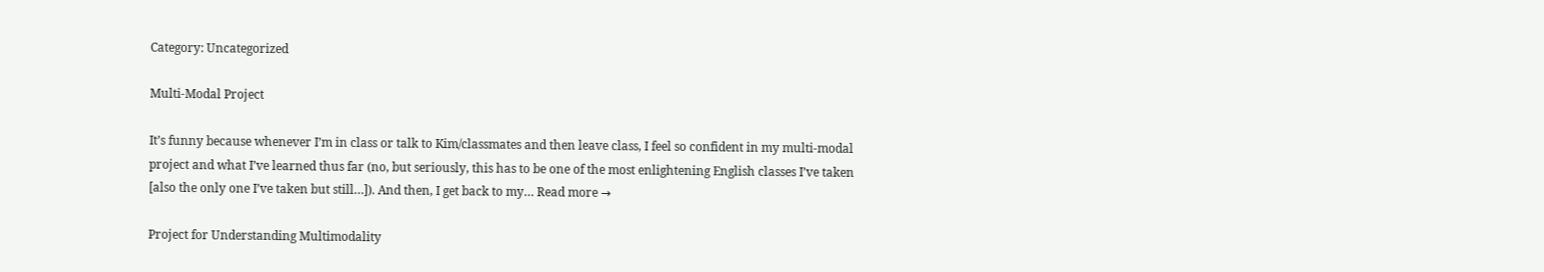Category: Uncategorized

Multi-Modal Project

It’s funny because whenever I’m in class or talk to Kim/classmates and then leave class, I feel so confident in my multi-modal project and what I’ve learned thus far (no, but seriously, this has to be one of the most enlightening English classes I’ve taken [also the only one I’ve taken but still…]). And then, I get back to my… Read more →

Project for Understanding Multimodality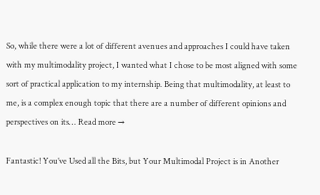So, while there were a lot of different avenues and approaches I could have taken with my multimodality project, I wanted what I chose to be most aligned with some sort of practical application to my internship. Being that multimodality, at least to me, is a complex enough topic that there are a number of different opinions and perspectives on its… Read more →

Fantastic! You’ve Used all the Bits, but Your Multimodal Project is in Another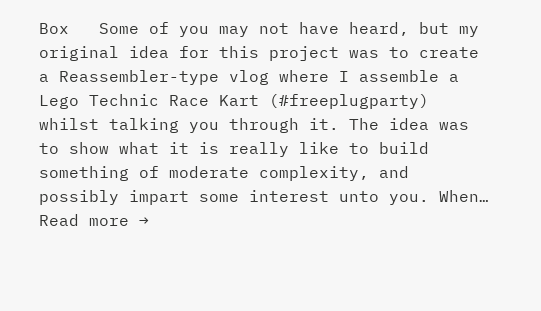Box   Some of you may not have heard, but my original idea for this project was to create a Reassembler-type vlog where I assemble a Lego Technic Race Kart (#freeplugparty) whilst talking you through it. The idea was to show what it is really like to build something of moderate complexity, and possibly impart some interest unto you. When… Read more →